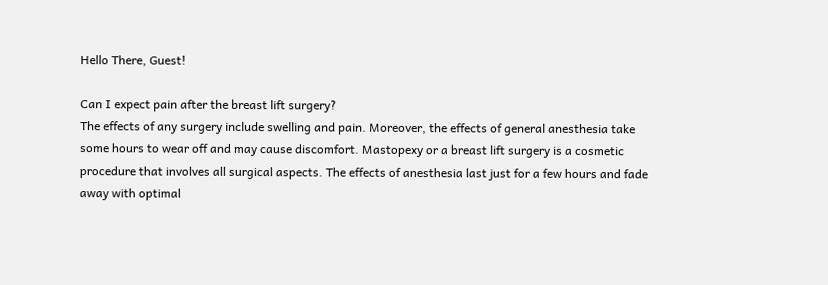Hello There, Guest!

Can I expect pain after the breast lift surgery?
The effects of any surgery include swelling and pain. Moreover, the effects of general anesthesia take some hours to wear off and may cause discomfort. Mastopexy or a breast lift surgery is a cosmetic procedure that involves all surgical aspects. The effects of anesthesia last just for a few hours and fade away with optimal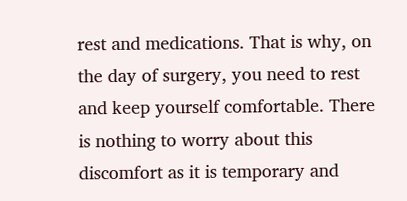rest and medications. That is why, on the day of surgery, you need to rest and keep yourself comfortable. There is nothing to worry about this discomfort as it is temporary and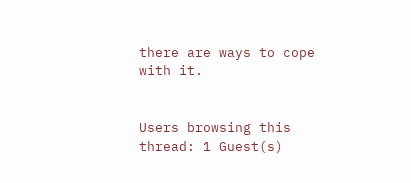there are ways to cope with it.


Users browsing this thread: 1 Guest(s)